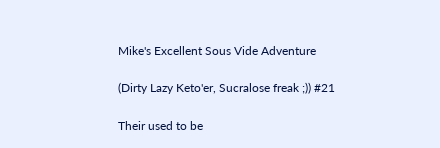Mike's Excellent Sous Vide Adventure

(Dirty Lazy Keto'er, Sucralose freak ;)) #21

Their used to be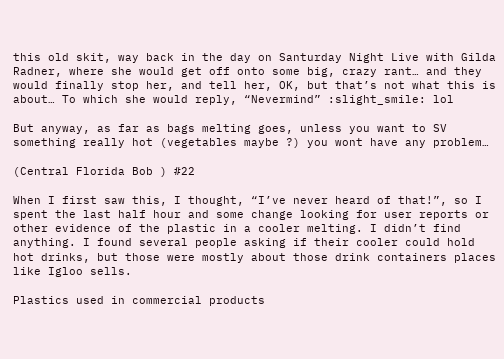this old skit, way back in the day on Santurday Night Live with Gilda Radner, where she would get off onto some big, crazy rant… and they would finally stop her, and tell her, OK, but that’s not what this is about… To which she would reply, “Nevermind” :slight_smile: lol

But anyway, as far as bags melting goes, unless you want to SV something really hot (vegetables maybe ?) you wont have any problem…

(Central Florida Bob ) #22

When I first saw this, I thought, “I’ve never heard of that!”, so I spent the last half hour and some change looking for user reports or other evidence of the plastic in a cooler melting. I didn’t find anything. I found several people asking if their cooler could hold hot drinks, but those were mostly about those drink containers places like Igloo sells.

Plastics used in commercial products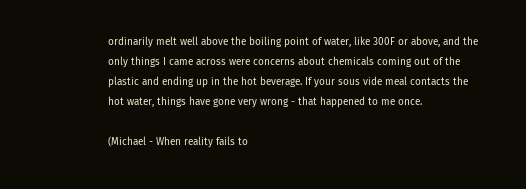ordinarily melt well above the boiling point of water, like 300F or above, and the only things I came across were concerns about chemicals coming out of the plastic and ending up in the hot beverage. If your sous vide meal contacts the hot water, things have gone very wrong - that happened to me once.

(Michael - When reality fails to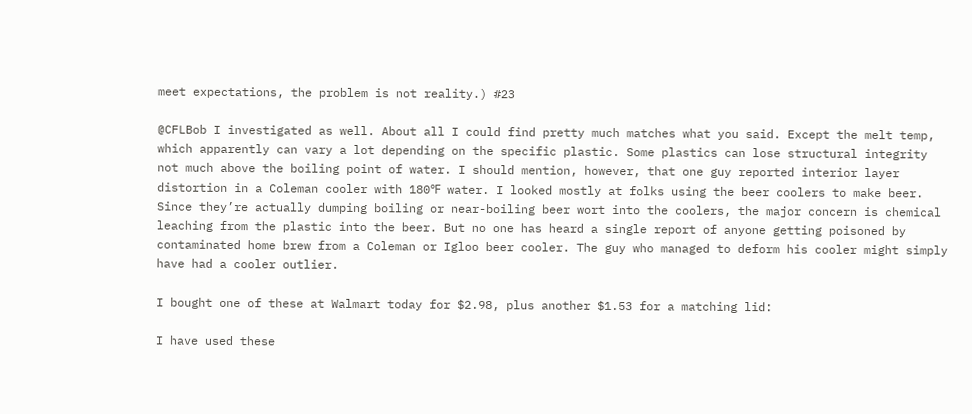meet expectations, the problem is not reality.) #23

@CFLBob I investigated as well. About all I could find pretty much matches what you said. Except the melt temp, which apparently can vary a lot depending on the specific plastic. Some plastics can lose structural integrity not much above the boiling point of water. I should mention, however, that one guy reported interior layer distortion in a Coleman cooler with 180℉ water. I looked mostly at folks using the beer coolers to make beer. Since they’re actually dumping boiling or near-boiling beer wort into the coolers, the major concern is chemical leaching from the plastic into the beer. But no one has heard a single report of anyone getting poisoned by contaminated home brew from a Coleman or Igloo beer cooler. The guy who managed to deform his cooler might simply have had a cooler outlier.

I bought one of these at Walmart today for $2.98, plus another $1.53 for a matching lid:

I have used these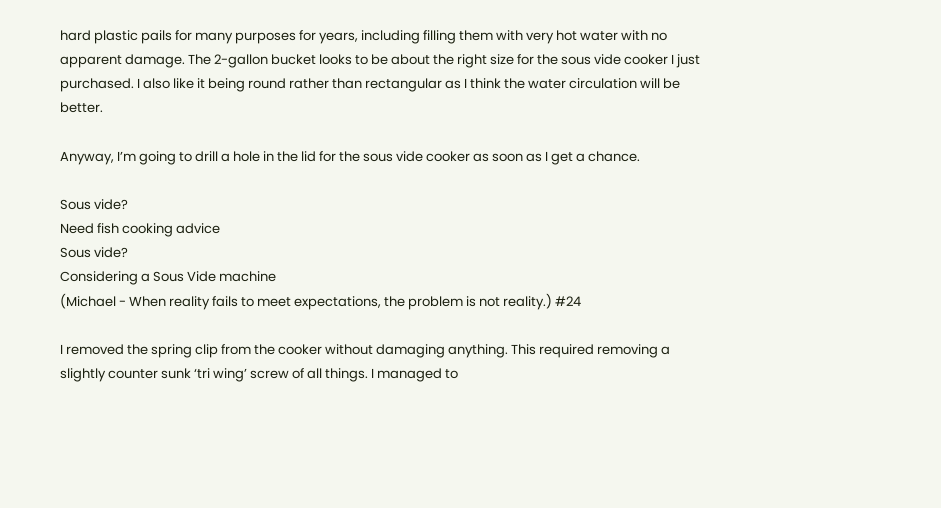hard plastic pails for many purposes for years, including filling them with very hot water with no apparent damage. The 2-gallon bucket looks to be about the right size for the sous vide cooker I just purchased. I also like it being round rather than rectangular as I think the water circulation will be better.

Anyway, I’m going to drill a hole in the lid for the sous vide cooker as soon as I get a chance.

Sous vide?
Need fish cooking advice
Sous vide?
Considering a Sous Vide machine
(Michael - When reality fails to meet expectations, the problem is not reality.) #24

I removed the spring clip from the cooker without damaging anything. This required removing a slightly counter sunk ‘tri wing’ screw of all things. I managed to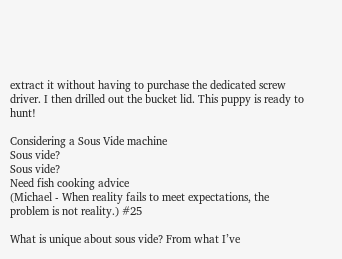extract it without having to purchase the dedicated screw driver. I then drilled out the bucket lid. This puppy is ready to hunt!

Considering a Sous Vide machine
Sous vide?
Sous vide?
Need fish cooking advice
(Michael - When reality fails to meet expectations, the problem is not reality.) #25

What is unique about sous vide? From what I’ve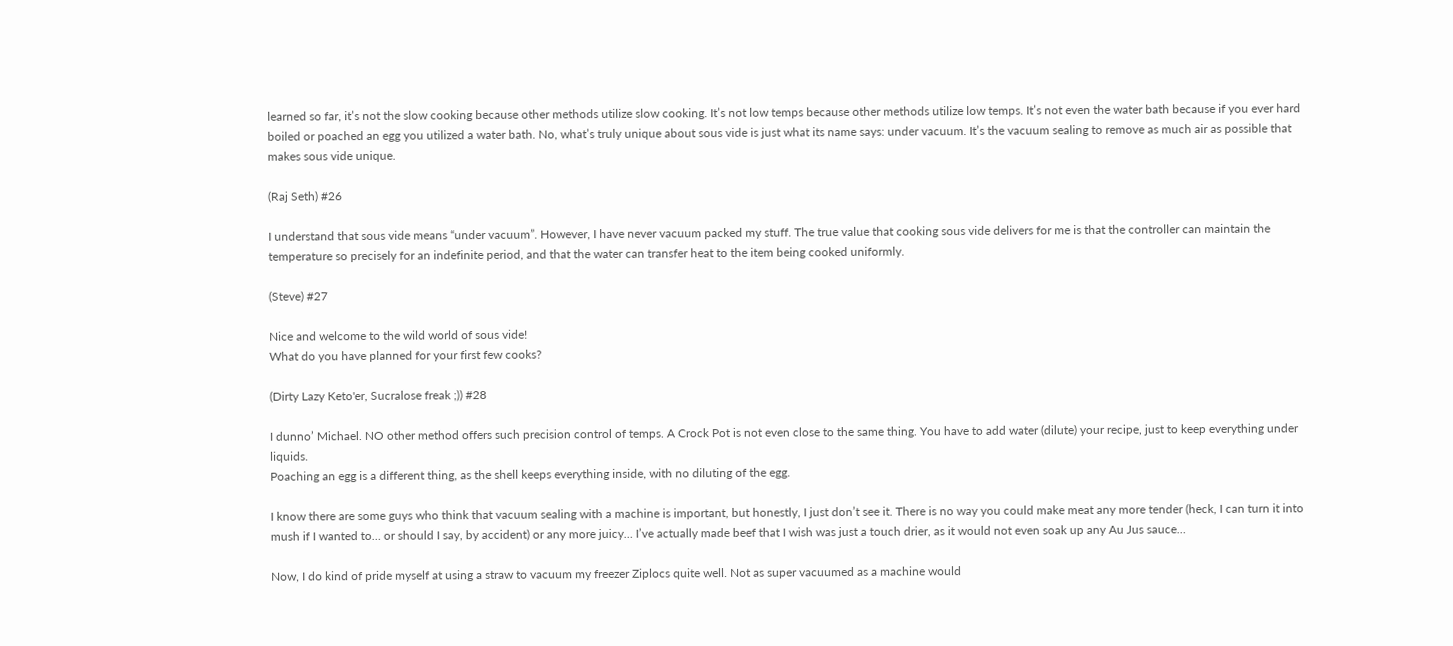learned so far, it’s not the slow cooking because other methods utilize slow cooking. It’s not low temps because other methods utilize low temps. It’s not even the water bath because if you ever hard boiled or poached an egg you utilized a water bath. No, what’s truly unique about sous vide is just what its name says: under vacuum. It’s the vacuum sealing to remove as much air as possible that makes sous vide unique.

(Raj Seth) #26

I understand that sous vide means “under vacuum”. However, I have never vacuum packed my stuff. The true value that cooking sous vide delivers for me is that the controller can maintain the temperature so precisely for an indefinite period, and that the water can transfer heat to the item being cooked uniformly.

(Steve) #27

Nice and welcome to the wild world of sous vide!
What do you have planned for your first few cooks?

(Dirty Lazy Keto'er, Sucralose freak ;)) #28

I dunno’ Michael. NO other method offers such precision control of temps. A Crock Pot is not even close to the same thing. You have to add water (dilute) your recipe, just to keep everything under liquids.
Poaching an egg is a different thing, as the shell keeps everything inside, with no diluting of the egg.

I know there are some guys who think that vacuum sealing with a machine is important, but honestly, I just don’t see it. There is no way you could make meat any more tender (heck, I can turn it into mush if I wanted to… or should I say, by accident) or any more juicy… I’ve actually made beef that I wish was just a touch drier, as it would not even soak up any Au Jus sauce…

Now, I do kind of pride myself at using a straw to vacuum my freezer Ziplocs quite well. Not as super vacuumed as a machine would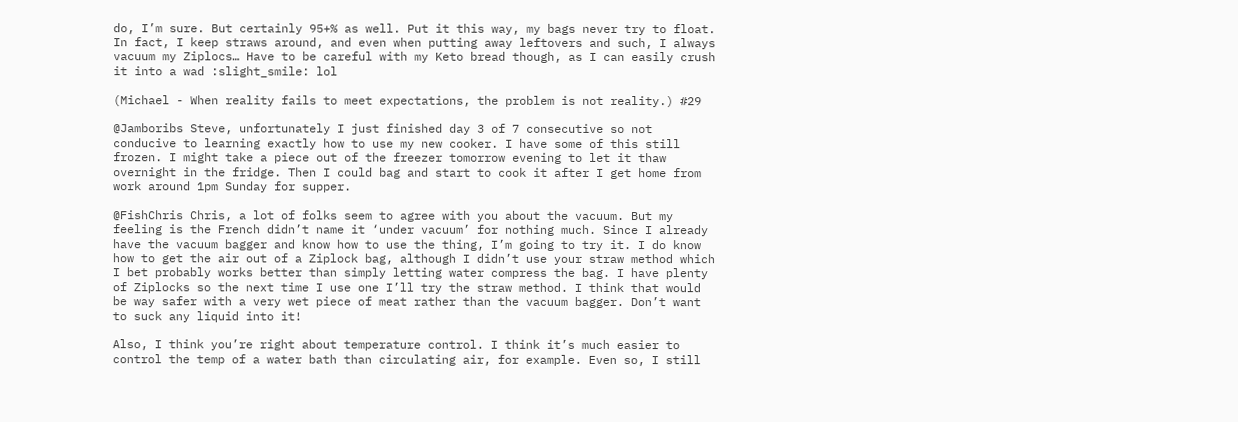do, I’m sure. But certainly 95+% as well. Put it this way, my bags never try to float.
In fact, I keep straws around, and even when putting away leftovers and such, I always vacuum my Ziplocs… Have to be careful with my Keto bread though, as I can easily crush it into a wad :slight_smile: lol

(Michael - When reality fails to meet expectations, the problem is not reality.) #29

@Jamboribs Steve, unfortunately I just finished day 3 of 7 consecutive so not conducive to learning exactly how to use my new cooker. I have some of this still frozen. I might take a piece out of the freezer tomorrow evening to let it thaw overnight in the fridge. Then I could bag and start to cook it after I get home from work around 1pm Sunday for supper.

@FishChris Chris, a lot of folks seem to agree with you about the vacuum. But my feeling is the French didn’t name it ‘under vacuum’ for nothing much. Since I already have the vacuum bagger and know how to use the thing, I’m going to try it. I do know how to get the air out of a Ziplock bag, although I didn’t use your straw method which I bet probably works better than simply letting water compress the bag. I have plenty of Ziplocks so the next time I use one I’ll try the straw method. I think that would be way safer with a very wet piece of meat rather than the vacuum bagger. Don’t want to suck any liquid into it!

Also, I think you’re right about temperature control. I think it’s much easier to control the temp of a water bath than circulating air, for example. Even so, I still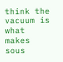think the vacuum is what makes sous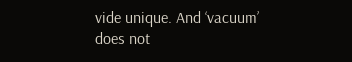vide unique. And ‘vacuum’ does not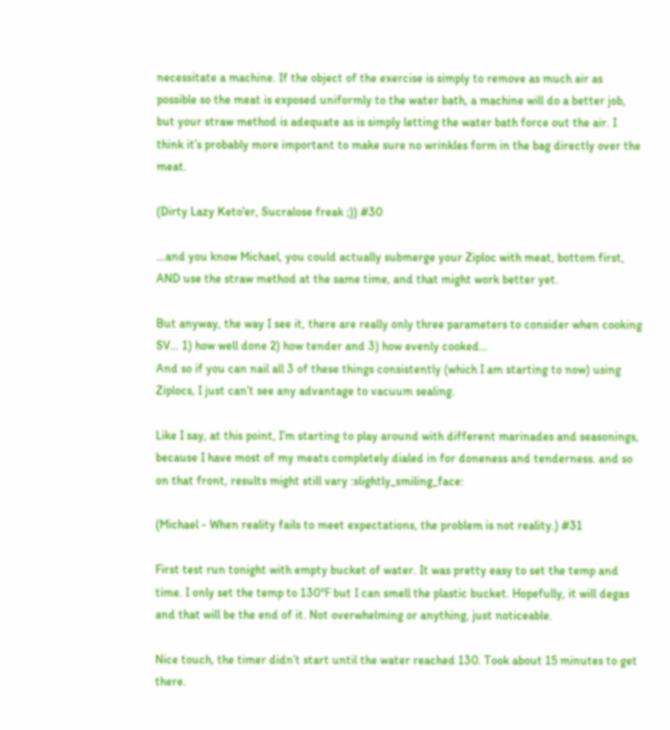necessitate a machine. If the object of the exercise is simply to remove as much air as possible so the meat is exposed uniformly to the water bath, a machine will do a better job, but your straw method is adequate as is simply letting the water bath force out the air. I think it’s probably more important to make sure no wrinkles form in the bag directly over the meat.

(Dirty Lazy Keto'er, Sucralose freak ;)) #30

…and you know Michael, you could actually submerge your Ziploc with meat, bottom first, AND use the straw method at the same time, and that might work better yet.

But anyway, the way I see it, there are really only three parameters to consider when cooking SV… 1) how well done 2) how tender and 3) how evenly cooked…
And so if you can nail all 3 of these things consistently (which I am starting to now) using Ziplocs, I just can’t see any advantage to vacuum sealing.

Like I say, at this point, I’m starting to play around with different marinades and seasonings, because I have most of my meats completely dialed in for doneness and tenderness. and so on that front, results might still vary :slightly_smiling_face:

(Michael - When reality fails to meet expectations, the problem is not reality.) #31

First test run tonight with empty bucket of water. It was pretty easy to set the temp and time. I only set the temp to 130℉ but I can smell the plastic bucket. Hopefully, it will degas and that will be the end of it. Not overwhelming or anything, just noticeable.

Nice touch, the timer didn’t start until the water reached 130. Took about 15 minutes to get there.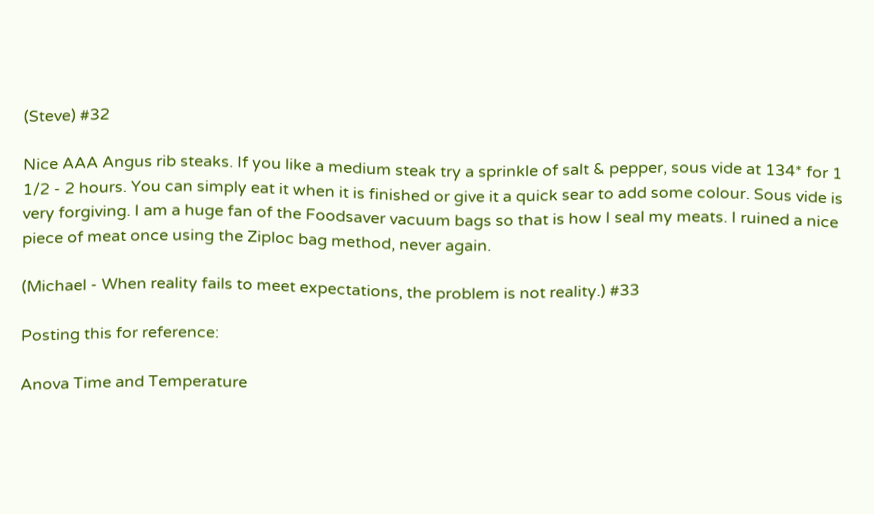(Steve) #32

Nice AAA Angus rib steaks. If you like a medium steak try a sprinkle of salt & pepper, sous vide at 134* for 1 1/2 - 2 hours. You can simply eat it when it is finished or give it a quick sear to add some colour. Sous vide is very forgiving. I am a huge fan of the Foodsaver vacuum bags so that is how I seal my meats. I ruined a nice piece of meat once using the Ziploc bag method, never again.

(Michael - When reality fails to meet expectations, the problem is not reality.) #33

Posting this for reference:

Anova Time and Temperature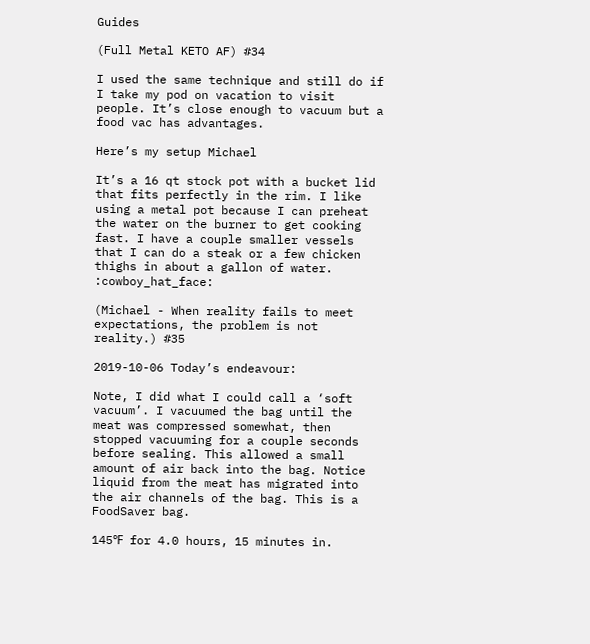Guides

(Full Metal KETO AF) #34

I used the same technique and still do if I take my pod on vacation to visit people. It’s close enough to vacuum but a food vac has advantages.

Here’s my setup Michael

It’s a 16 qt stock pot with a bucket lid that fits perfectly in the rim. I like using a metal pot because I can preheat the water on the burner to get cooking fast. I have a couple smaller vessels that I can do a steak or a few chicken thighs in about a gallon of water. :cowboy_hat_face:

(Michael - When reality fails to meet expectations, the problem is not reality.) #35

2019-10-06 Today’s endeavour:

Note, I did what I could call a ‘soft vacuum’. I vacuumed the bag until the meat was compressed somewhat, then stopped vacuuming for a couple seconds before sealing. This allowed a small amount of air back into the bag. Notice liquid from the meat has migrated into the air channels of the bag. This is a FoodSaver bag.

145℉ for 4.0 hours, 15 minutes in.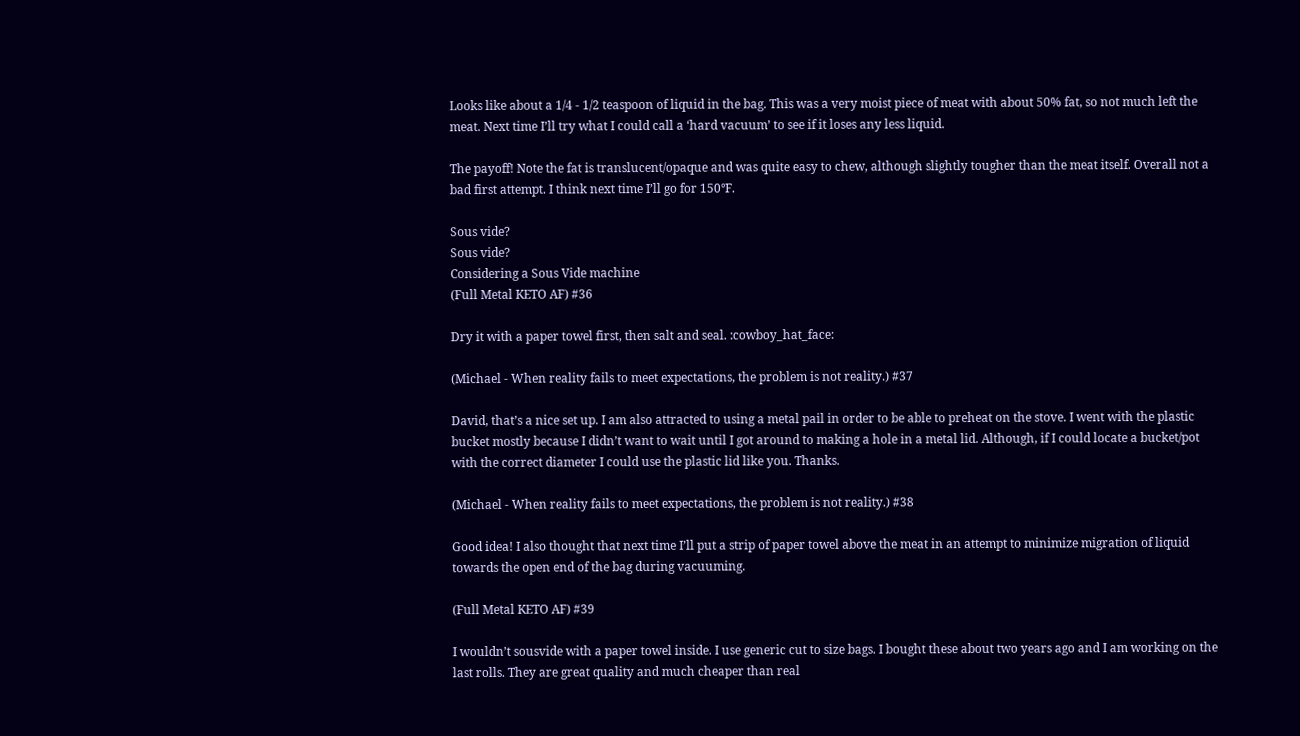Looks like about a 1/4 - 1/2 teaspoon of liquid in the bag. This was a very moist piece of meat with about 50% fat, so not much left the meat. Next time I’ll try what I could call a ‘hard vacuum’ to see if it loses any less liquid.

The payoff! Note the fat is translucent/opaque and was quite easy to chew, although slightly tougher than the meat itself. Overall not a bad first attempt. I think next time I’ll go for 150℉.

Sous vide?
Sous vide?
Considering a Sous Vide machine
(Full Metal KETO AF) #36

Dry it with a paper towel first, then salt and seal. :cowboy_hat_face:

(Michael - When reality fails to meet expectations, the problem is not reality.) #37

David, that’s a nice set up. I am also attracted to using a metal pail in order to be able to preheat on the stove. I went with the plastic bucket mostly because I didn’t want to wait until I got around to making a hole in a metal lid. Although, if I could locate a bucket/pot with the correct diameter I could use the plastic lid like you. Thanks.

(Michael - When reality fails to meet expectations, the problem is not reality.) #38

Good idea! I also thought that next time I’ll put a strip of paper towel above the meat in an attempt to minimize migration of liquid towards the open end of the bag during vacuuming.

(Full Metal KETO AF) #39

I wouldn’t sousvide with a paper towel inside. I use generic cut to size bags. I bought these about two years ago and I am working on the last rolls. They are great quality and much cheaper than real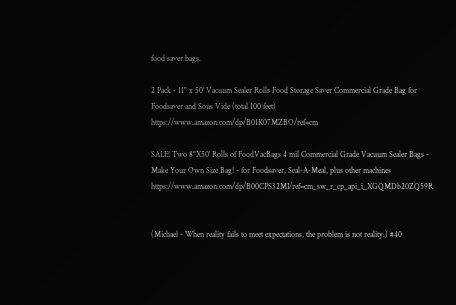food saver bags.

2 Pack - 11" x 50’ Vacuum Sealer Rolls Food Storage Saver Commercial Grade Bag for Foodsaver and Sous Vide (total 100 feet) https://www.amazon.com/dp/B01K07MZBO/ref=cm

SALE! Two 8"X50’ Rolls of FoodVacBags 4 mil Commercial Grade Vacuum Sealer Bags - Make Your Own Size Bag! - for Foodsaver, Seal-A-Meal, plus other machines https://www.amazon.com/dp/B00CPS32MI/ref=cm_sw_r_cp_api_i_XGQMDb20ZQ59R


(Michael - When reality fails to meet expectations, the problem is not reality.) #40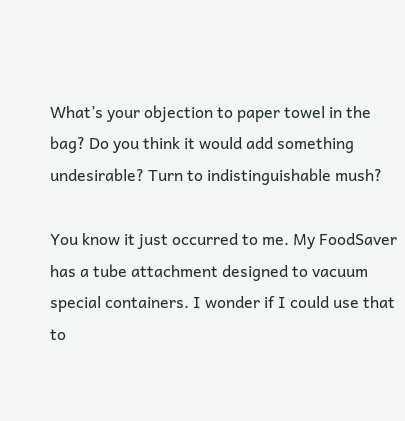What’s your objection to paper towel in the bag? Do you think it would add something undesirable? Turn to indistinguishable mush?

You know it just occurred to me. My FoodSaver has a tube attachment designed to vacuum special containers. I wonder if I could use that to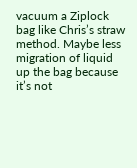vacuum a Ziplock bag like Chris’s straw method. Maybe less migration of liquid up the bag because it’s not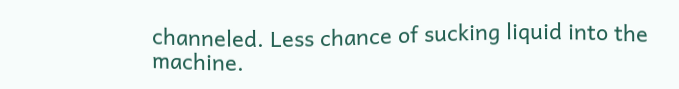channeled. Less chance of sucking liquid into the machine.